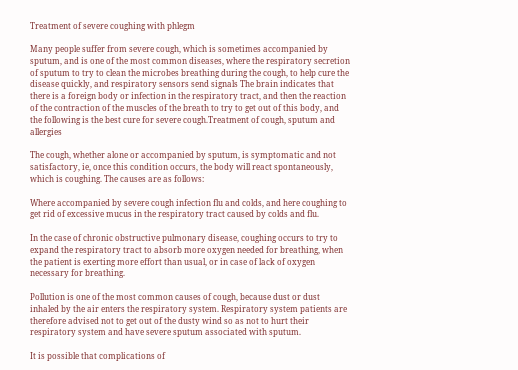Treatment of severe coughing with phlegm

Many people suffer from severe cough, which is sometimes accompanied by sputum, and is one of the most common diseases, where the respiratory secretion of sputum to try to clean the microbes breathing during the cough, to help cure the disease quickly, and respiratory sensors send signals The brain indicates that there is a foreign body or infection in the respiratory tract, and then the reaction of the contraction of the muscles of the breath to try to get out of this body, and the following is the best cure for severe cough.Treatment of cough, sputum and allergies

The cough, whether alone or accompanied by sputum, is symptomatic and not satisfactory, ie, once this condition occurs, the body will react spontaneously, which is coughing. The causes are as follows:

Where accompanied by severe cough infection flu and colds, and here coughing to get rid of excessive mucus in the respiratory tract caused by colds and flu.

In the case of chronic obstructive pulmonary disease, coughing occurs to try to expand the respiratory tract to absorb more oxygen needed for breathing, when the patient is exerting more effort than usual, or in case of lack of oxygen necessary for breathing.

Pollution is one of the most common causes of cough, because dust or dust inhaled by the air enters the respiratory system. Respiratory system patients are therefore advised not to get out of the dusty wind so as not to hurt their respiratory system and have severe sputum associated with sputum.

It is possible that complications of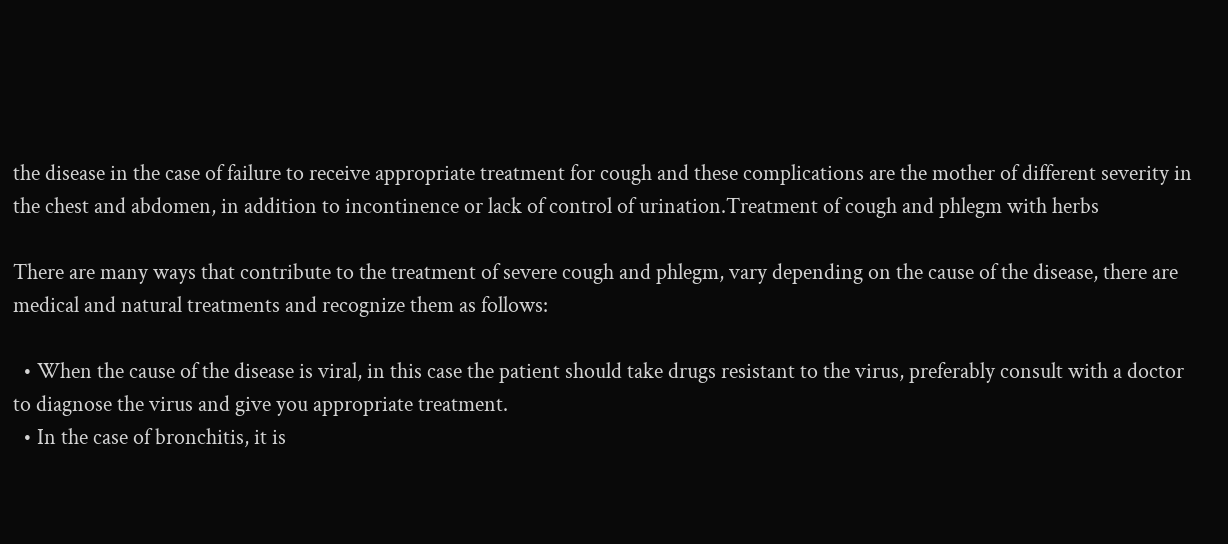the disease in the case of failure to receive appropriate treatment for cough and these complications are the mother of different severity in the chest and abdomen, in addition to incontinence or lack of control of urination.Treatment of cough and phlegm with herbs

There are many ways that contribute to the treatment of severe cough and phlegm, vary depending on the cause of the disease, there are medical and natural treatments and recognize them as follows:

  • When the cause of the disease is viral, in this case the patient should take drugs resistant to the virus, preferably consult with a doctor to diagnose the virus and give you appropriate treatment.
  • In the case of bronchitis, it is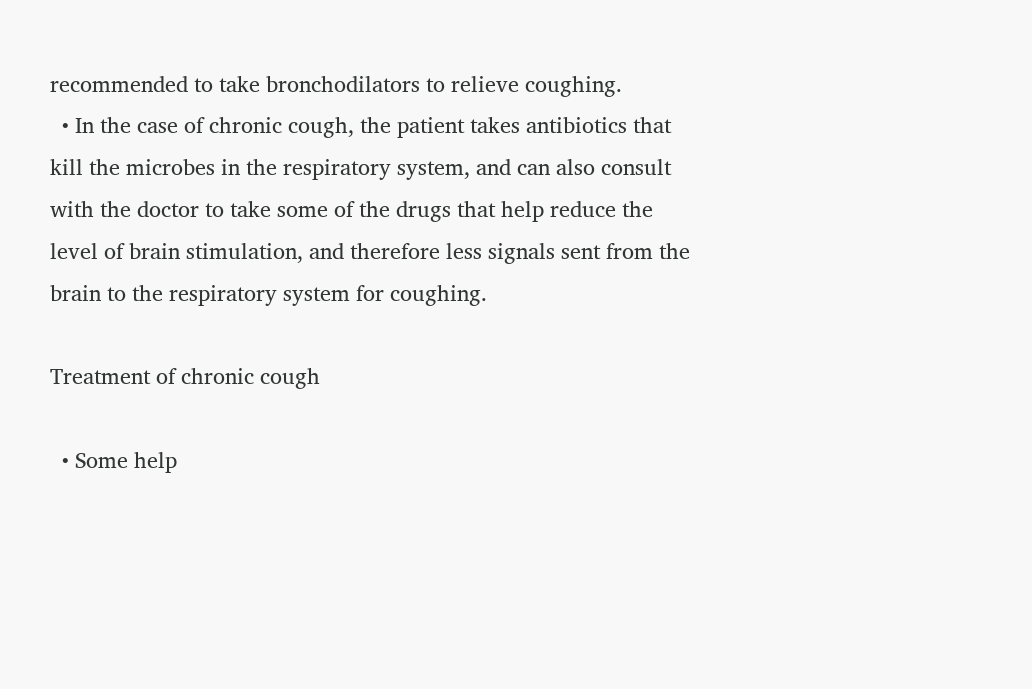recommended to take bronchodilators to relieve coughing.
  • In the case of chronic cough, the patient takes antibiotics that kill the microbes in the respiratory system, and can also consult with the doctor to take some of the drugs that help reduce the level of brain stimulation, and therefore less signals sent from the brain to the respiratory system for coughing.

Treatment of chronic cough

  • Some help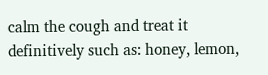calm the cough and treat it definitively such as: honey, lemon,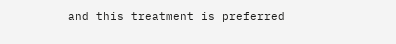and this treatment is preferred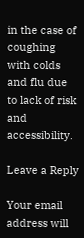in the case of coughing with colds and flu due to lack of risk and accessibility.

Leave a Reply

Your email address will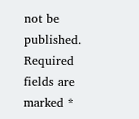not be published. Required fields are marked *